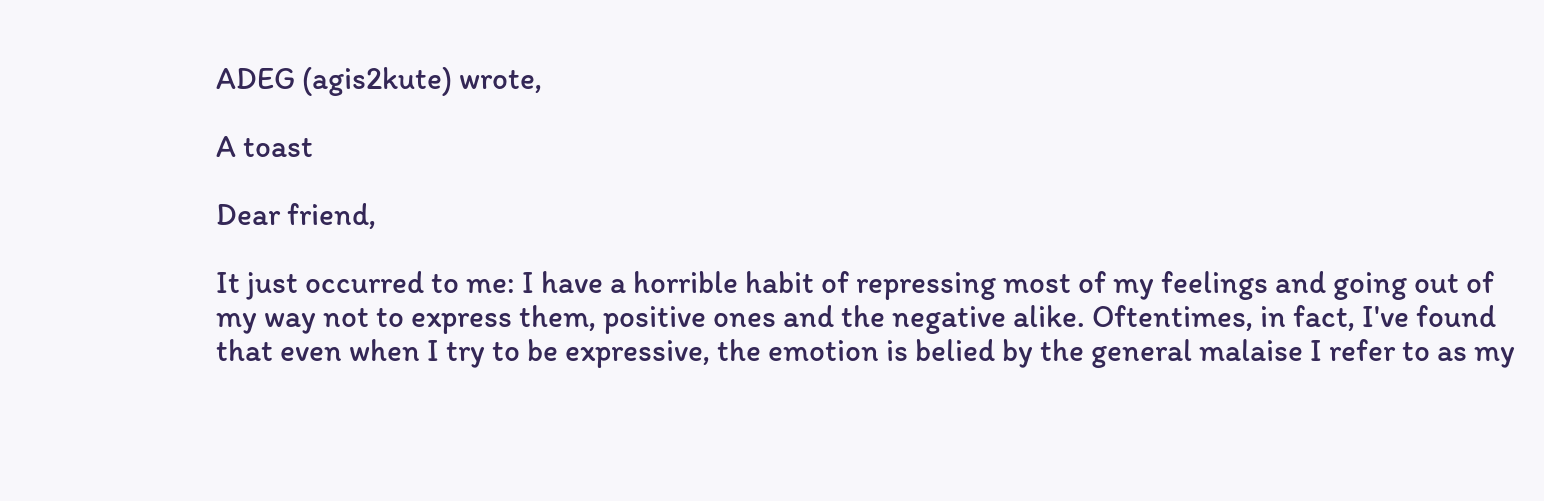ADEG (agis2kute) wrote,

A toast

Dear friend,

It just occurred to me: I have a horrible habit of repressing most of my feelings and going out of my way not to express them, positive ones and the negative alike. Oftentimes, in fact, I've found that even when I try to be expressive, the emotion is belied by the general malaise I refer to as my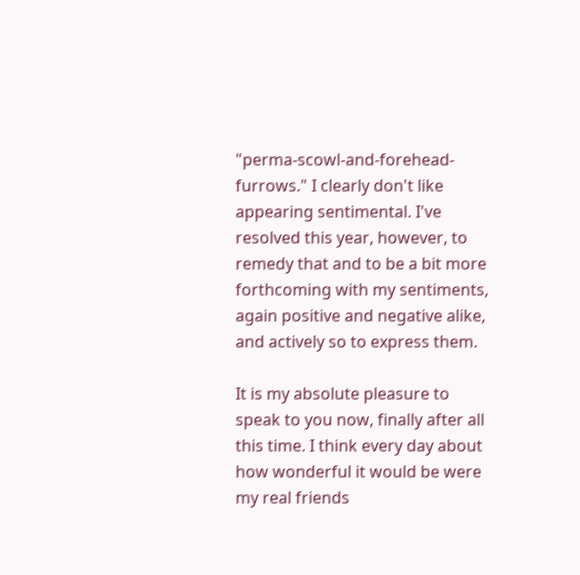"perma-scowl-and-forehead-furrows." I clearly don't like appearing sentimental. I've resolved this year, however, to remedy that and to be a bit more forthcoming with my sentiments, again positive and negative alike, and actively so to express them.

It is my absolute pleasure to speak to you now, finally after all this time. I think every day about how wonderful it would be were my real friends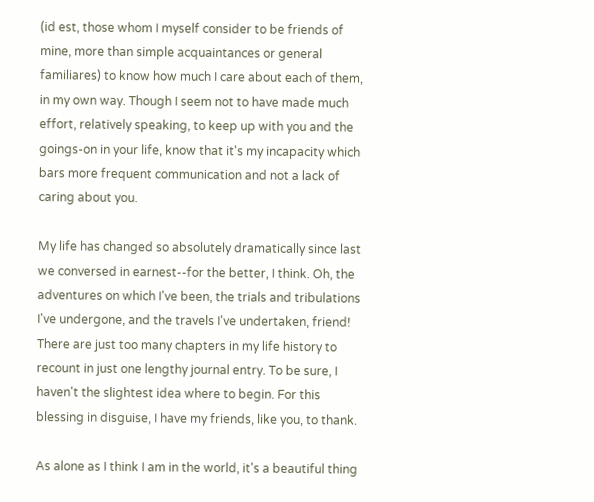(id est, those whom I myself consider to be friends of mine, more than simple acquaintances or general familiares) to know how much I care about each of them, in my own way. Though I seem not to have made much effort, relatively speaking, to keep up with you and the goings-on in your life, know that it's my incapacity which bars more frequent communication and not a lack of caring about you.

My life has changed so absolutely dramatically since last we conversed in earnest--for the better, I think. Oh, the adventures on which I've been, the trials and tribulations I've undergone, and the travels I've undertaken, friend! There are just too many chapters in my life history to recount in just one lengthy journal entry. To be sure, I haven't the slightest idea where to begin. For this blessing in disguise, I have my friends, like you, to thank.

As alone as I think I am in the world, it's a beautiful thing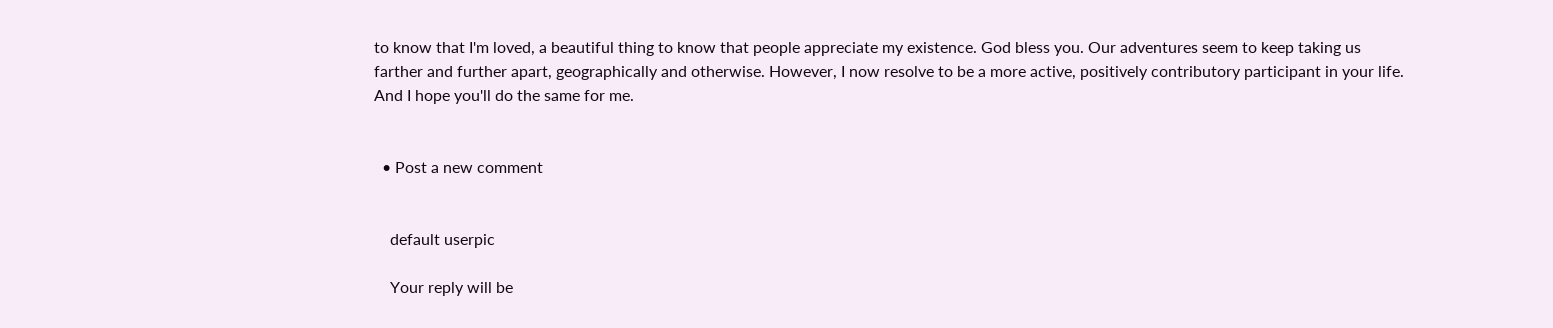to know that I'm loved, a beautiful thing to know that people appreciate my existence. God bless you. Our adventures seem to keep taking us farther and further apart, geographically and otherwise. However, I now resolve to be a more active, positively contributory participant in your life. And I hope you'll do the same for me.


  • Post a new comment


    default userpic

    Your reply will be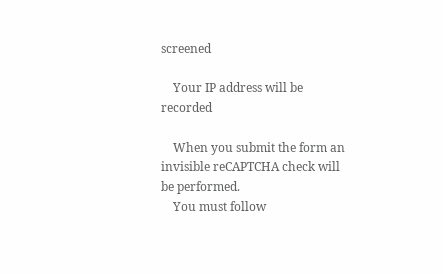screened

    Your IP address will be recorded

    When you submit the form an invisible reCAPTCHA check will be performed.
    You must follow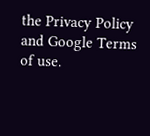the Privacy Policy and Google Terms of use.